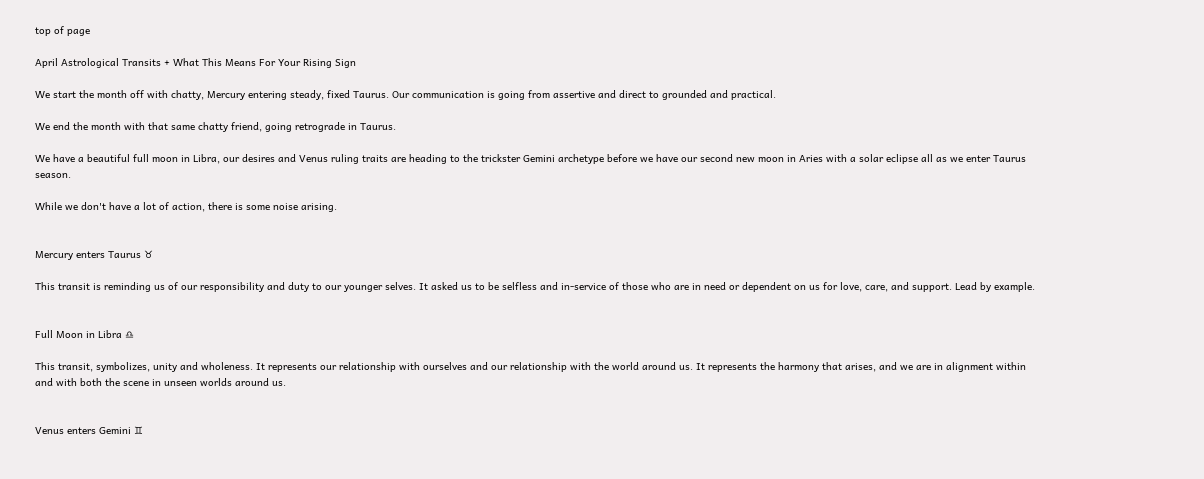top of page

April Astrological Transits + What This Means For Your Rising Sign

We start the month off with chatty, Mercury entering steady, fixed Taurus. Our communication is going from assertive and direct to grounded and practical.

We end the month with that same chatty friend, going retrograde in Taurus.

We have a beautiful full moon in Libra, our desires and Venus ruling traits are heading to the trickster Gemini archetype before we have our second new moon in Aries with a solar eclipse all as we enter Taurus season.

While we don't have a lot of action, there is some noise arising.


Mercury enters Taurus ♉

This transit is reminding us of our responsibility and duty to our younger selves. It asked us to be selfless and in-service of those who are in need or dependent on us for love, care, and support. Lead by example.


Full Moon in Libra ♎

This transit, symbolizes, unity and wholeness. It represents our relationship with ourselves and our relationship with the world around us. It represents the harmony that arises, and we are in alignment within and with both the scene in unseen worlds around us.


Venus enters Gemini ♊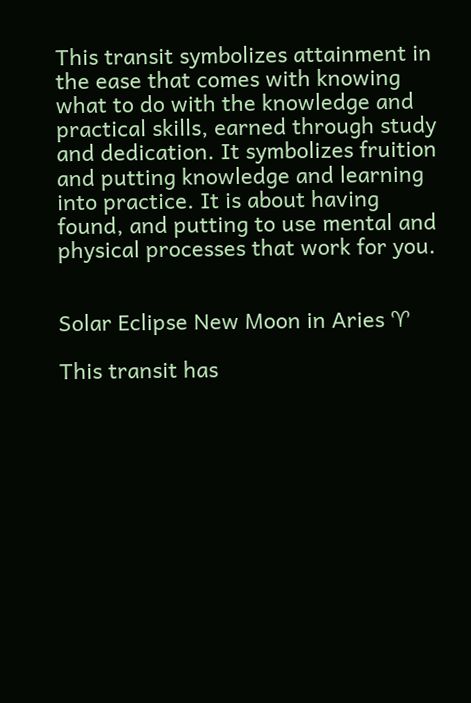This transit symbolizes attainment in the ease that comes with knowing what to do with the knowledge and practical skills, earned through study and dedication. It symbolizes fruition and putting knowledge and learning into practice. It is about having found, and putting to use mental and physical processes that work for you.


Solar Eclipse New Moon in Aries ♈

This transit has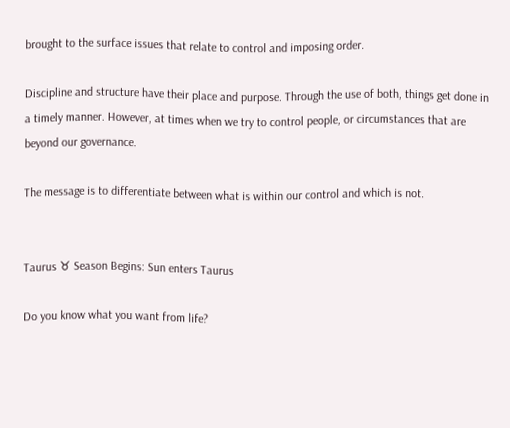brought to the surface issues that relate to control and imposing order.

Discipline and structure have their place and purpose. Through the use of both, things get done in a timely manner. However, at times when we try to control people, or circumstances that are beyond our governance.

The message is to differentiate between what is within our control and which is not.


Taurus ♉ Season Begins: Sun enters Taurus

Do you know what you want from life?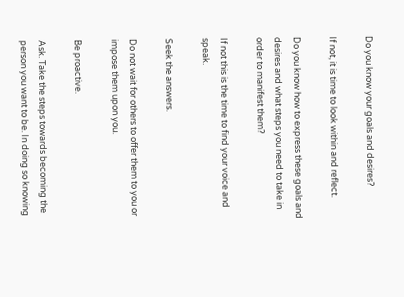Do you know your goals and desires?

If not, it is time to look within and reflect.

Do you know how to express these goals and desires and what steps you need to take in order to manifest them?

If not this is the time to find your voice and speak.

Seek the answers.

Do not wait for others to offer them to you or impose them upon you.

Be proactive.

Ask. Take the steps towards becoming the person you want to be. In doing so knowing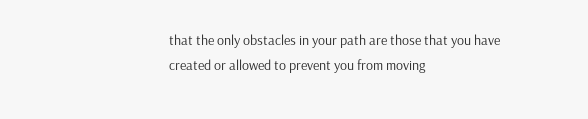that the only obstacles in your path are those that you have created or allowed to prevent you from moving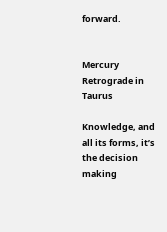forward.


Mercury Retrograde in Taurus

Knowledge, and all its forms, it’s the decision making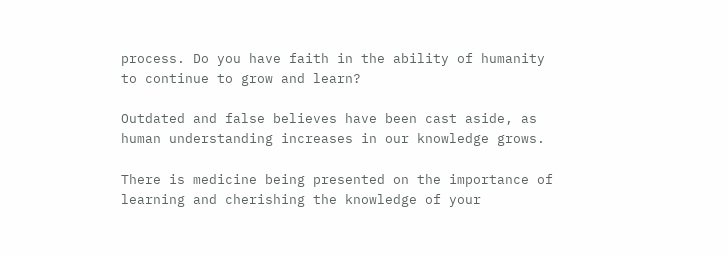process. Do you have faith in the ability of humanity to continue to grow and learn?

Outdated and false believes have been cast aside, as human understanding increases in our knowledge grows.

There is medicine being presented on the importance of learning and cherishing the knowledge of your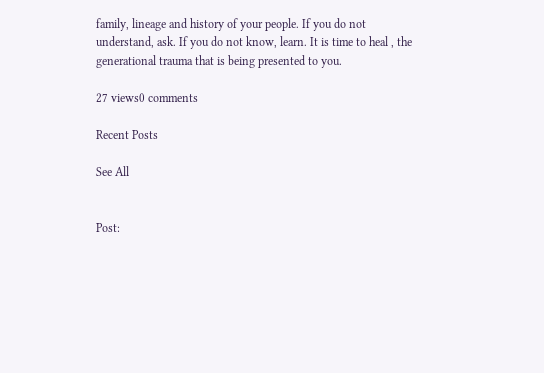family, lineage and history of your people. If you do not understand, ask. If you do not know, learn. It is time to heal , the generational trauma that is being presented to you.

27 views0 comments

Recent Posts

See All


Post: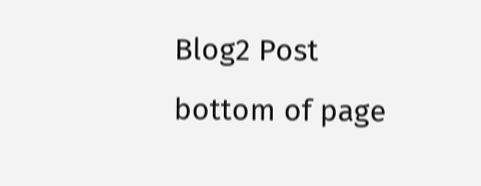Blog2 Post
bottom of page